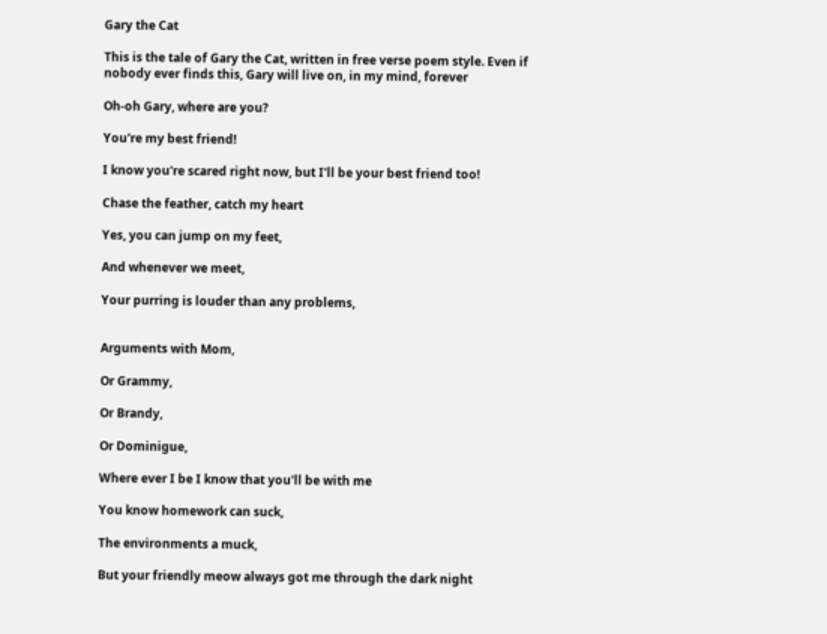Gary the Cat

This is the tale of Gary the Cat, written in free verse poem style. Even if nobody ever finds this, Gary will live on, in my mind, forever

Oh-oh Gary, where are you?

You're my best friend!

I know you're scared right now, but I'll be your best friend too!

Chase the feather, catch my heart

Yes, you can jump on my feet,

And whenever we meet,

Your purring is louder than any problems,


Arguments with Mom,

Or Grammy,

Or Brandy,

Or Dominigue,

Where ever I be I know that you'll be with me

You know homework can suck,

The environments a muck,

But your friendly meow always got me through the dark night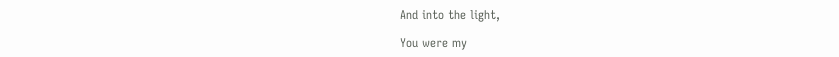And into the light,

You were my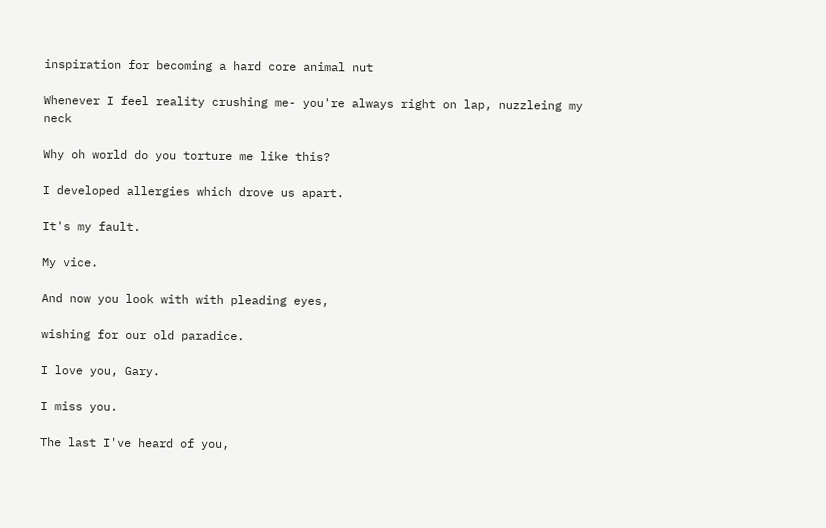inspiration for becoming a hard core animal nut

Whenever I feel reality crushing me- you're always right on lap, nuzzleing my neck

Why oh world do you torture me like this?

I developed allergies which drove us apart.

It's my fault.

My vice.

And now you look with with pleading eyes,

wishing for our old paradice.

I love you, Gary.

I miss you.

The last I've heard of you,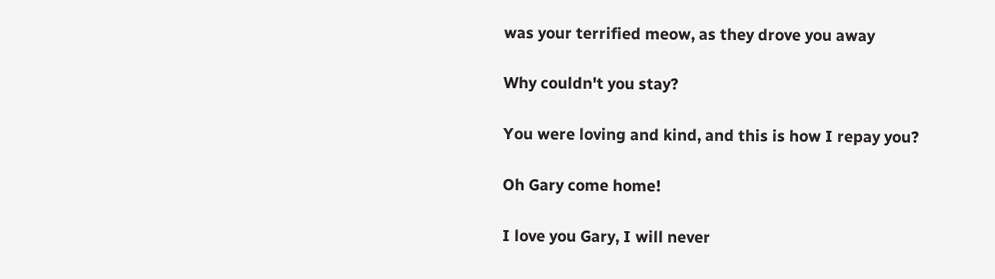was your terrified meow, as they drove you away

Why couldn't you stay?

You were loving and kind, and this is how I repay you?

Oh Gary come home!

I love you Gary, I will never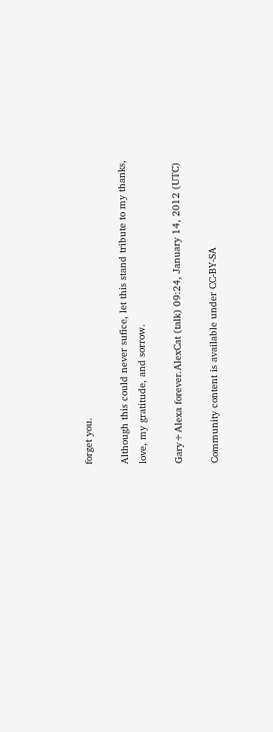forget you.

Although this could never sufice, let this stand tribute to my thanks, love, my gratitude, and sorrow.

Gary+Alexa forever.AlexCat (talk) 09:24, January 14, 2012 (UTC)

Community content is available under CC-BY-SA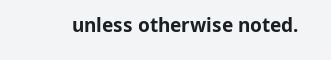unless otherwise noted.